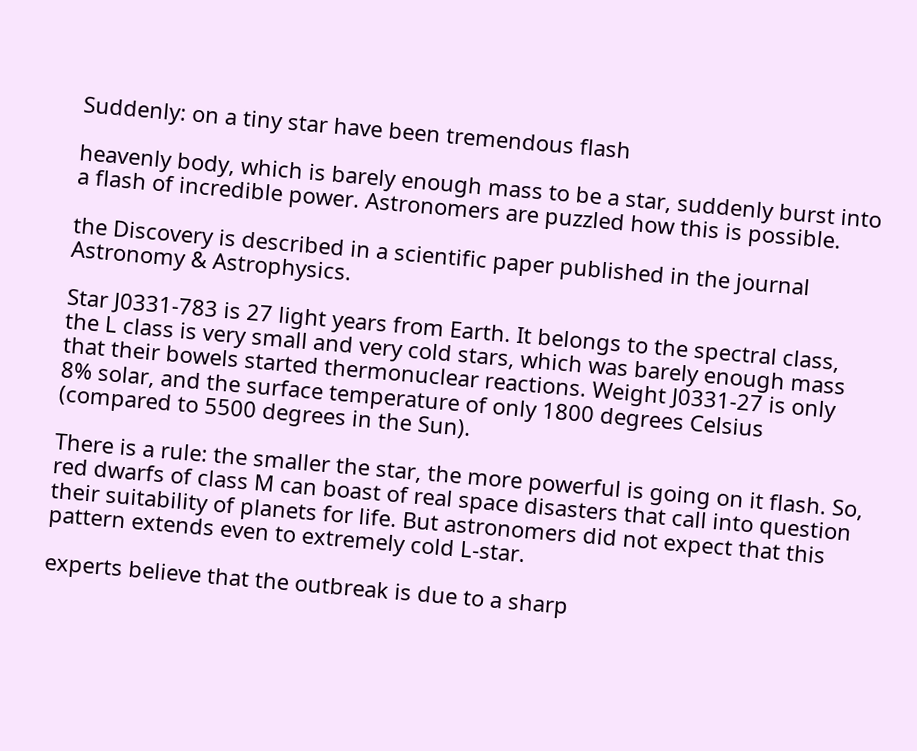Suddenly: on a tiny star have been tremendous flash

heavenly body, which is barely enough mass to be a star, suddenly burst into a flash of incredible power. Astronomers are puzzled how this is possible.

the Discovery is described in a scientific paper published in the journal Astronomy & Astrophysics.

Star J0331-783 is 27 light years from Earth. It belongs to the spectral class, the L class is very small and very cold stars, which was barely enough mass that their bowels started thermonuclear reactions. Weight J0331-27 is only 8% solar, and the surface temperature of only 1800 degrees Celsius (compared to 5500 degrees in the Sun).

There is a rule: the smaller the star, the more powerful is going on it flash. So, red dwarfs of class M can boast of real space disasters that call into question their suitability of planets for life. But astronomers did not expect that this pattern extends even to extremely cold L-star.

experts believe that the outbreak is due to a sharp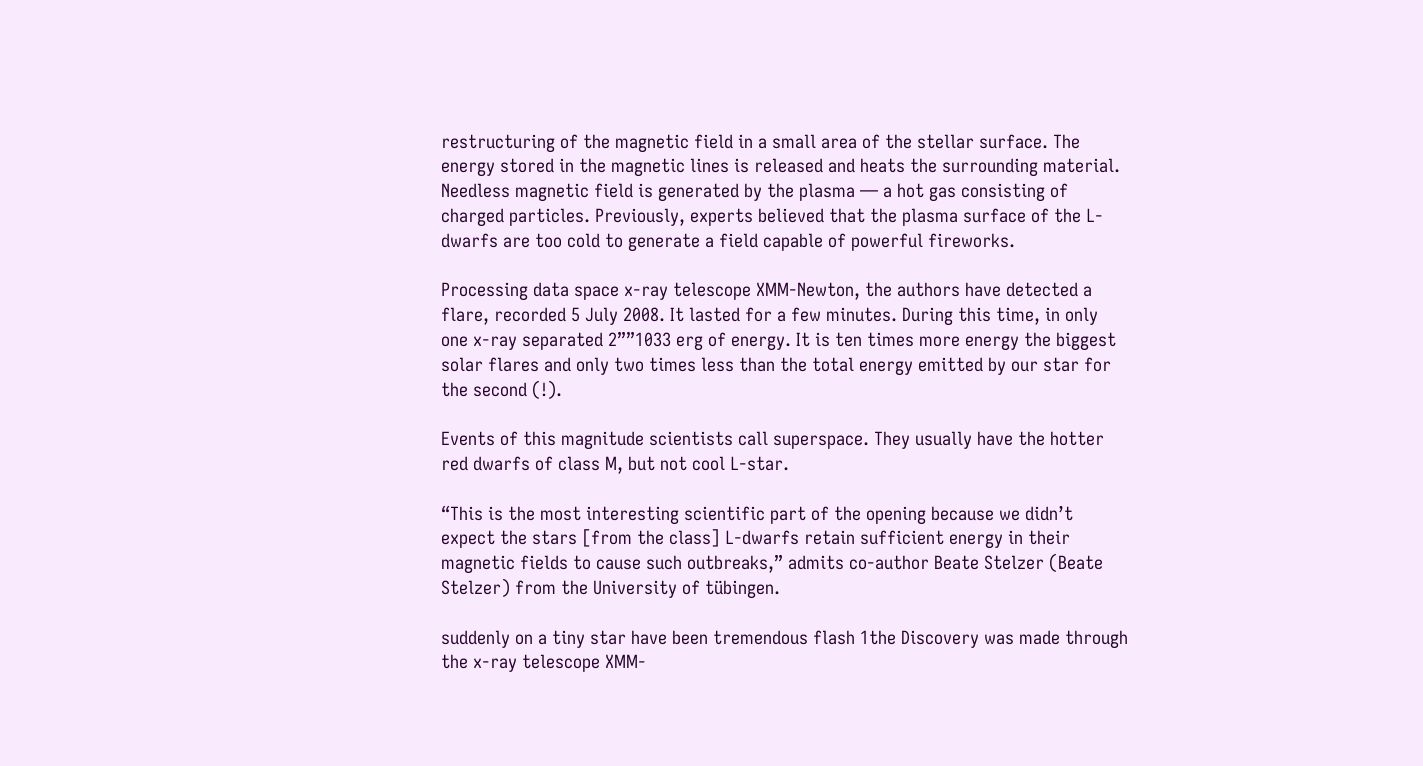restructuring of the magnetic field in a small area of the stellar surface. The energy stored in the magnetic lines is released and heats the surrounding material. Needless magnetic field is generated by the plasma — a hot gas consisting of charged particles. Previously, experts believed that the plasma surface of the L-dwarfs are too cold to generate a field capable of powerful fireworks.

Processing data space x-ray telescope XMM-Newton, the authors have detected a flare, recorded 5 July 2008. It lasted for a few minutes. During this time, in only one x-ray separated 2””1033 erg of energy. It is ten times more energy the biggest solar flares and only two times less than the total energy emitted by our star for the second (!).

Events of this magnitude scientists call superspace. They usually have the hotter red dwarfs of class M, but not cool L-star.

“This is the most interesting scientific part of the opening because we didn’t expect the stars [from the class] L-dwarfs retain sufficient energy in their magnetic fields to cause such outbreaks,” admits co-author Beate Stelzer (Beate Stelzer) from the University of tübingen.

suddenly on a tiny star have been tremendous flash 1the Discovery was made through the x-ray telescope XMM-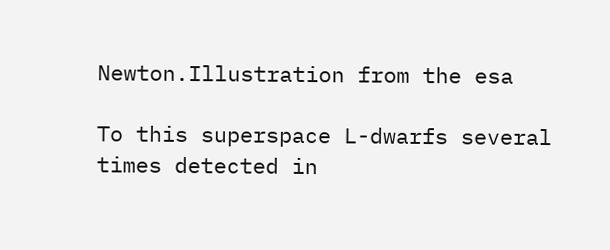Newton.Illustration from the esa

To this superspace L-dwarfs several times detected in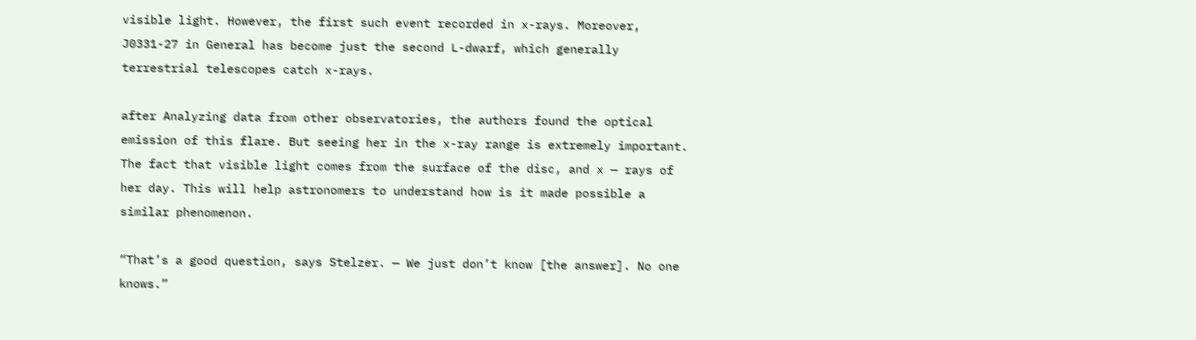visible light. However, the first such event recorded in x-rays. Moreover, J0331-27 in General has become just the second L-dwarf, which generally terrestrial telescopes catch x-rays.

after Analyzing data from other observatories, the authors found the optical emission of this flare. But seeing her in the x-ray range is extremely important. The fact that visible light comes from the surface of the disc, and x — rays of her day. This will help astronomers to understand how is it made possible a similar phenomenon.

“That’s a good question, says Stelzer. — We just don’t know [the answer]. No one knows.”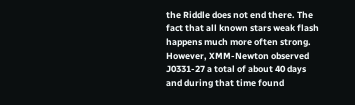the Riddle does not end there. The fact that all known stars weak flash happens much more often strong. However, XMM-Newton observed J0331-27 a total of about 40 days and during that time found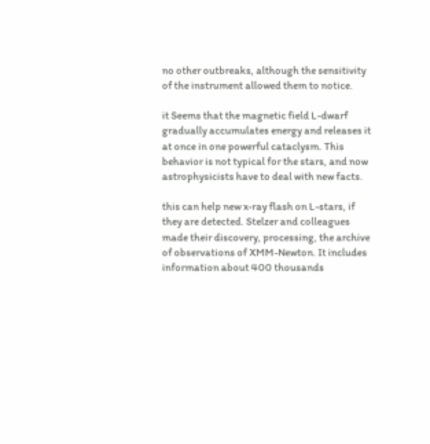no other outbreaks, although the sensitivity of the instrument allowed them to notice.

it Seems that the magnetic field L-dwarf gradually accumulates energy and releases it at once in one powerful cataclysm. This behavior is not typical for the stars, and now astrophysicists have to deal with new facts.

this can help new x-ray flash on L-stars, if they are detected. Stelzer and colleagues made their discovery, processing, the archive of observations of XMM-Newton. It includes information about 400 thousands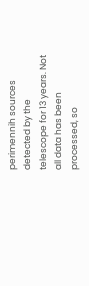perimennih sources detected by the telescope for 13 years. Not all data has been processed, so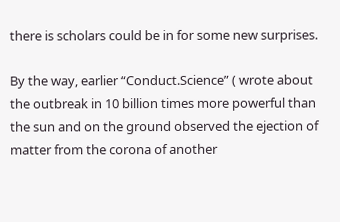there is scholars could be in for some new surprises.

By the way, earlier “Conduct.Science” ( wrote about the outbreak in 10 billion times more powerful than the sun and on the ground observed the ejection of matter from the corona of another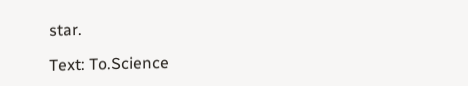star.

Text: To.Science